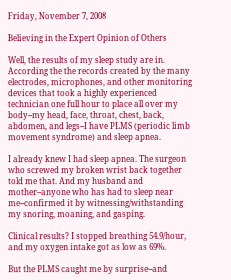Friday, November 7, 2008

Believing in the Expert Opinion of Others

Well, the results of my sleep study are in. According the the records created by the many electrodes, microphones, and other monitoring devices that took a highly experienced technician one full hour to place all over my body--my head, face, throat, chest, back, abdomen, and legs--I have PLMS (periodic limb movement syndrome) and sleep apnea.

I already knew I had sleep apnea. The surgeon who screwed my broken wrist back together told me that. And my husband and mother--anyone who has had to sleep near me--confirmed it by witnessing/withstanding my snoring, moaning, and gasping.

Clinical results? I stopped breathing 54.9/hour, and my oxygen intake got as low as 69%.

But the PLMS caught me by surprise--and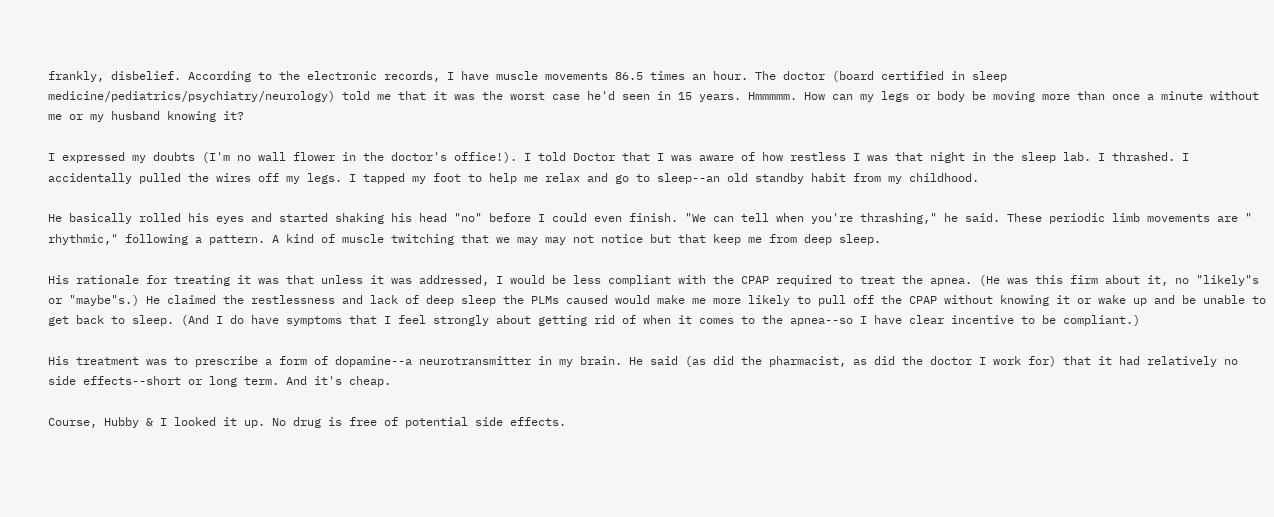frankly, disbelief. According to the electronic records, I have muscle movements 86.5 times an hour. The doctor (board certified in sleep medicine/pediatrics/psychiatry/neurology) told me that it was the worst case he'd seen in 15 years. Hmmmmm. How can my legs or body be moving more than once a minute without me or my husband knowing it?

I expressed my doubts (I'm no wall flower in the doctor's office!). I told Doctor that I was aware of how restless I was that night in the sleep lab. I thrashed. I accidentally pulled the wires off my legs. I tapped my foot to help me relax and go to sleep--an old standby habit from my childhood.

He basically rolled his eyes and started shaking his head "no" before I could even finish. "We can tell when you're thrashing," he said. These periodic limb movements are " rhythmic," following a pattern. A kind of muscle twitching that we may may not notice but that keep me from deep sleep.

His rationale for treating it was that unless it was addressed, I would be less compliant with the CPAP required to treat the apnea. (He was this firm about it, no "likely"s or "maybe"s.) He claimed the restlessness and lack of deep sleep the PLMs caused would make me more likely to pull off the CPAP without knowing it or wake up and be unable to get back to sleep. (And I do have symptoms that I feel strongly about getting rid of when it comes to the apnea--so I have clear incentive to be compliant.)

His treatment was to prescribe a form of dopamine--a neurotransmitter in my brain. He said (as did the pharmacist, as did the doctor I work for) that it had relatively no side effects--short or long term. And it's cheap.

Course, Hubby & I looked it up. No drug is free of potential side effects.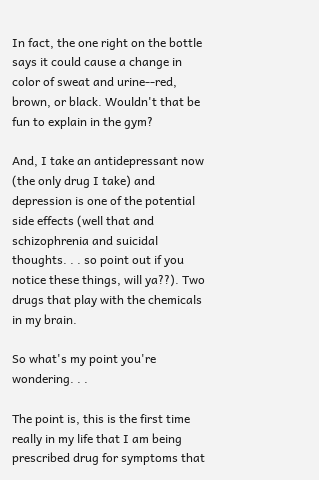In fact, the one right on the bottle says it could cause a change in color of sweat and urine--red, brown, or black. Wouldn't that be fun to explain in the gym?

And, I take an antidepressant now (the only drug I take) and depression is one of the potential side effects (well that and schizophrenia and suicidal thoughts. . . so point out if you notice these things, will ya??). Two drugs that play with the chemicals in my brain.

So what's my point you're wondering. . .

The point is, this is the first time really in my life that I am being prescribed drug for symptoms that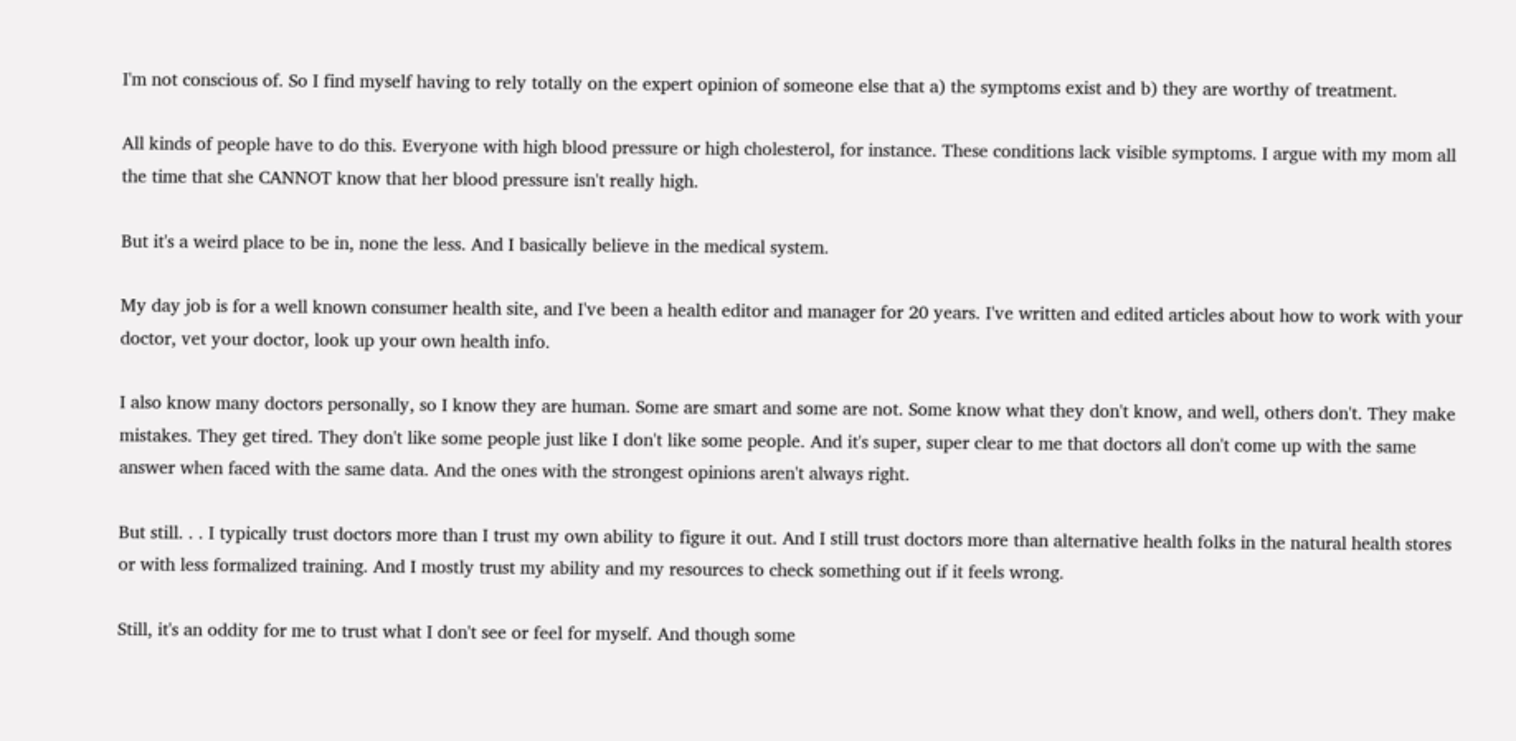I'm not conscious of. So I find myself having to rely totally on the expert opinion of someone else that a) the symptoms exist and b) they are worthy of treatment.

All kinds of people have to do this. Everyone with high blood pressure or high cholesterol, for instance. These conditions lack visible symptoms. I argue with my mom all the time that she CANNOT know that her blood pressure isn't really high.

But it's a weird place to be in, none the less. And I basically believe in the medical system.

My day job is for a well known consumer health site, and I've been a health editor and manager for 20 years. I've written and edited articles about how to work with your doctor, vet your doctor, look up your own health info.

I also know many doctors personally, so I know they are human. Some are smart and some are not. Some know what they don't know, and well, others don't. They make mistakes. They get tired. They don't like some people just like I don't like some people. And it's super, super clear to me that doctors all don't come up with the same answer when faced with the same data. And the ones with the strongest opinions aren't always right.

But still. . . I typically trust doctors more than I trust my own ability to figure it out. And I still trust doctors more than alternative health folks in the natural health stores or with less formalized training. And I mostly trust my ability and my resources to check something out if it feels wrong.

Still, it's an oddity for me to trust what I don't see or feel for myself. And though some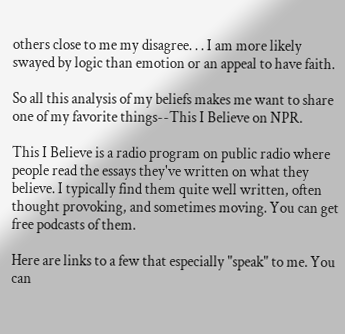others close to me my disagree. . . I am more likely swayed by logic than emotion or an appeal to have faith.

So all this analysis of my beliefs makes me want to share one of my favorite things--This I Believe on NPR.

This I Believe is a radio program on public radio where people read the essays they've written on what they believe. I typically find them quite well written, often thought provoking, and sometimes moving. You can get free podcasts of them.

Here are links to a few that especially "speak" to me. You can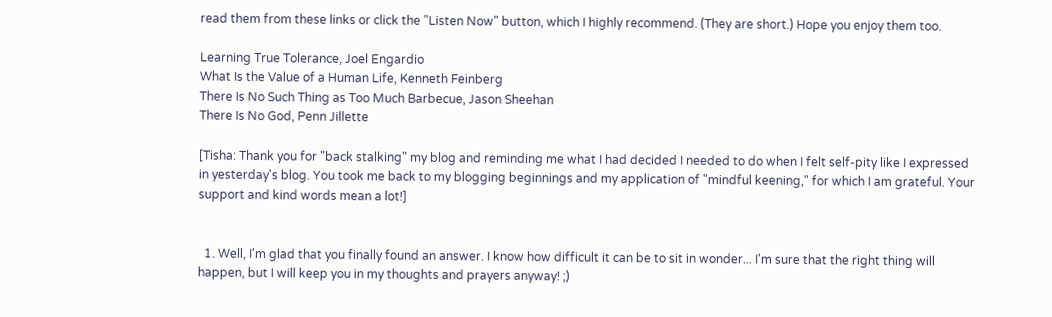read them from these links or click the "Listen Now" button, which I highly recommend. (They are short.) Hope you enjoy them too.

Learning True Tolerance, Joel Engardio
What Is the Value of a Human Life, Kenneth Feinberg
There Is No Such Thing as Too Much Barbecue, Jason Sheehan
There Is No God, Penn Jillette

[Tisha: Thank you for "back stalking" my blog and reminding me what I had decided I needed to do when I felt self-pity like I expressed in yesterday's blog. You took me back to my blogging beginnings and my application of "mindful keening," for which I am grateful. Your support and kind words mean a lot!]


  1. Well, I'm glad that you finally found an answer. I know how difficult it can be to sit in wonder... I'm sure that the right thing will happen, but I will keep you in my thoughts and prayers anyway! ;)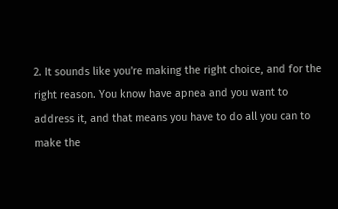2. It sounds like you're making the right choice, and for the right reason. You know have apnea and you want to address it, and that means you have to do all you can to make the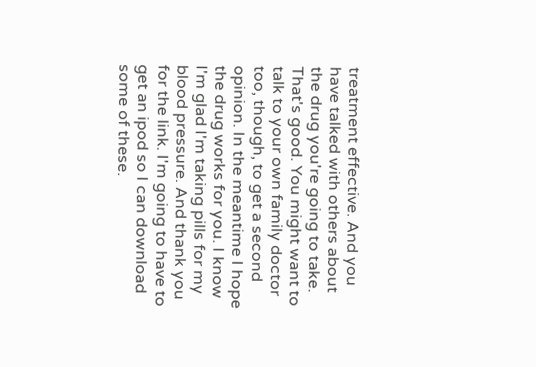treatment effective. And you have talked with others about the drug you're going to take. That's good. You might want to talk to your own family doctor too, though, to get a second opinion. In the meantime I hope the drug works for you. I know I'm glad I'm taking pills for my blood pressure. And thank you for the link. I'm going to have to get an ipod so I can download some of these.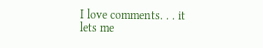I love comments. . . it lets me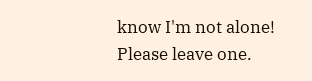know I'm not alone! Please leave one.